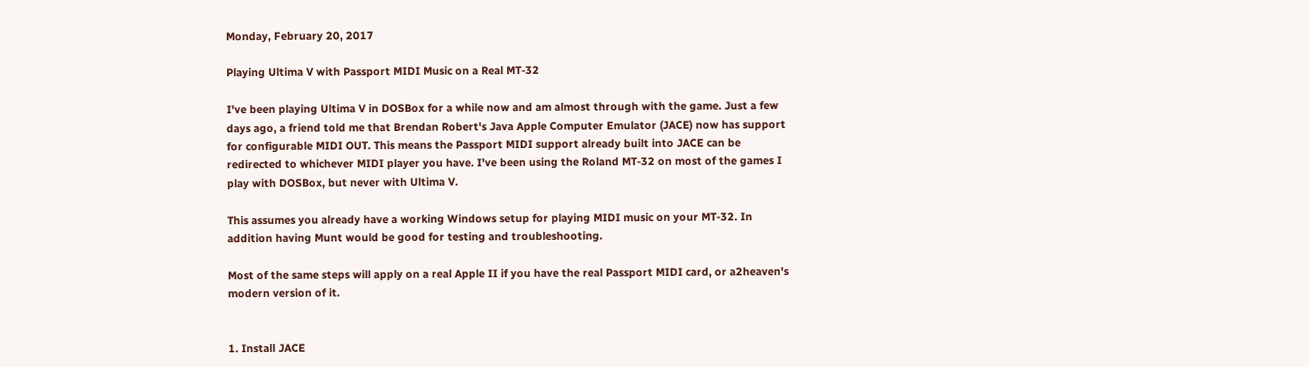Monday, February 20, 2017

Playing Ultima V with Passport MIDI Music on a Real MT-32

I've been playing Ultima V in DOSBox for a while now and am almost through with the game. Just a few days ago, a friend told me that Brendan Robert's Java Apple Computer Emulator (JACE) now has support for configurable MIDI OUT. This means the Passport MIDI support already built into JACE can be redirected to whichever MIDI player you have. I've been using the Roland MT-32 on most of the games I play with DOSBox, but never with Ultima V.

This assumes you already have a working Windows setup for playing MIDI music on your MT-32. In addition having Munt would be good for testing and troubleshooting.

Most of the same steps will apply on a real Apple II if you have the real Passport MIDI card, or a2heaven's modern version of it.


1. Install JACE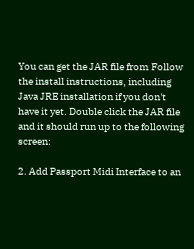You can get the JAR file from Follow the install instructions, including Java JRE installation if you don't have it yet. Double click the JAR file and it should run up to the following screen:

2. Add Passport Midi Interface to an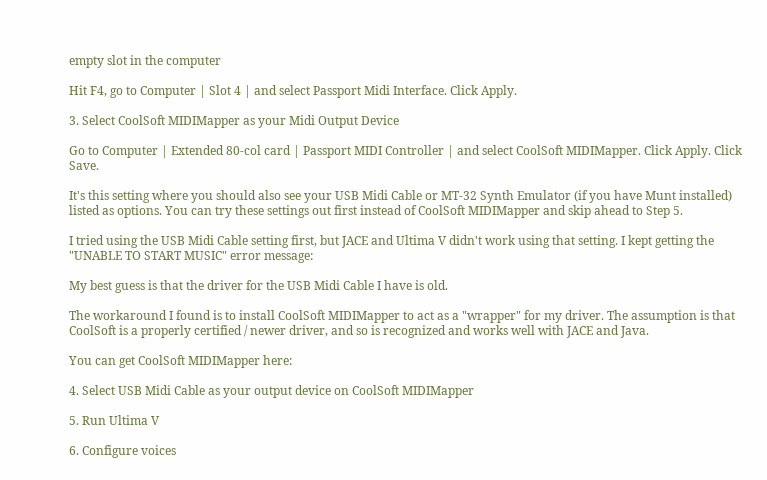empty slot in the computer

Hit F4, go to Computer | Slot 4 | and select Passport Midi Interface. Click Apply.

3. Select CoolSoft MIDIMapper as your Midi Output Device

Go to Computer | Extended 80-col card | Passport MIDI Controller | and select CoolSoft MIDIMapper. Click Apply. Click Save.

It's this setting where you should also see your USB Midi Cable or MT-32 Synth Emulator (if you have Munt installed) listed as options. You can try these settings out first instead of CoolSoft MIDIMapper and skip ahead to Step 5.

I tried using the USB Midi Cable setting first, but JACE and Ultima V didn't work using that setting. I kept getting the "UNABLE TO START MUSIC" error message:

My best guess is that the driver for the USB Midi Cable I have is old.

The workaround I found is to install CoolSoft MIDIMapper to act as a "wrapper" for my driver. The assumption is that CoolSoft is a properly certified / newer driver, and so is recognized and works well with JACE and Java.

You can get CoolSoft MIDIMapper here:

4. Select USB Midi Cable as your output device on CoolSoft MIDIMapper

5. Run Ultima V

6. Configure voices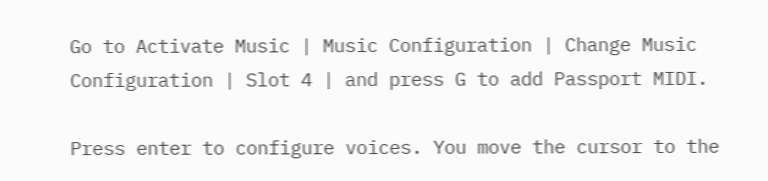Go to Activate Music | Music Configuration | Change Music Configuration | Slot 4 | and press G to add Passport MIDI.

Press enter to configure voices. You move the cursor to the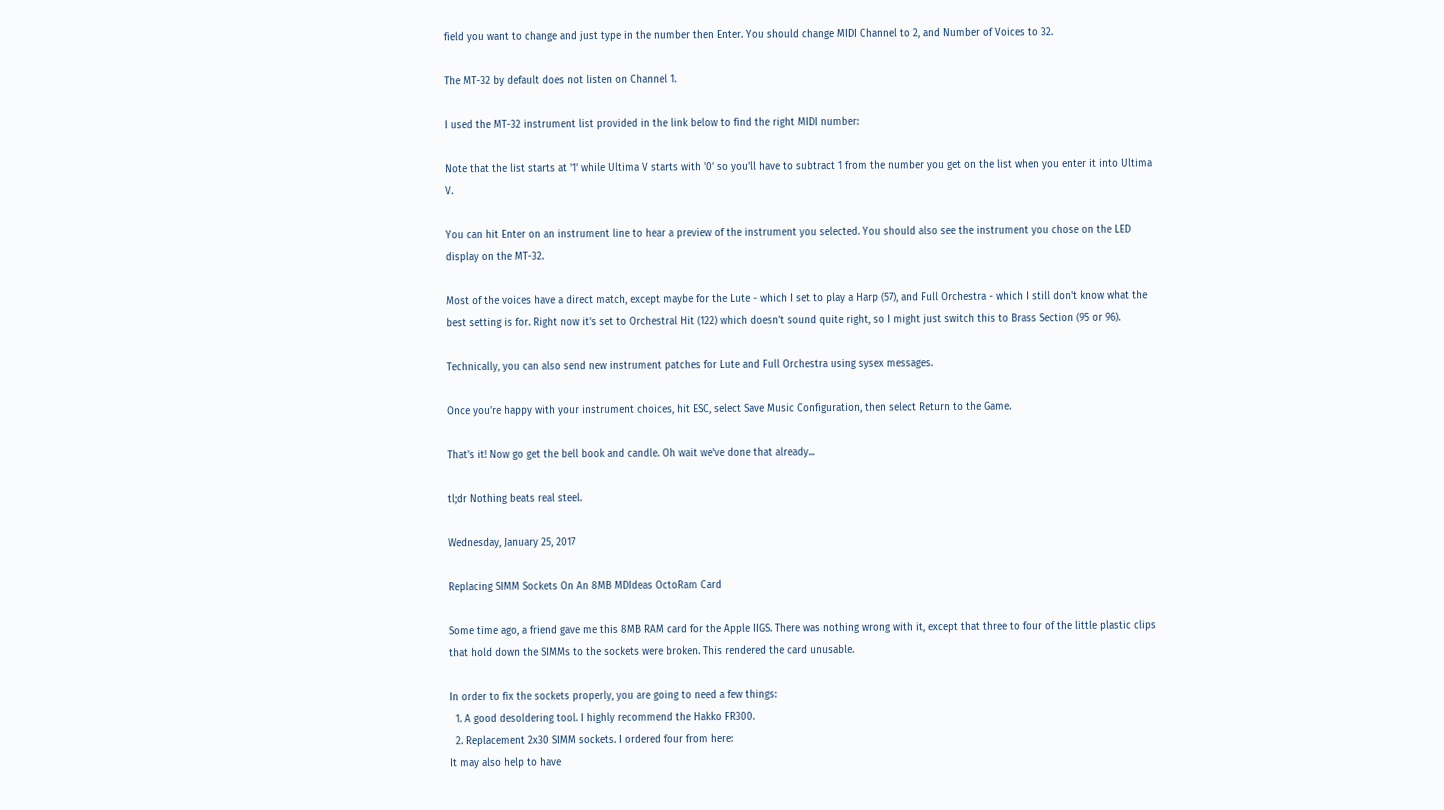field you want to change and just type in the number then Enter. You should change MIDI Channel to 2, and Number of Voices to 32.

The MT-32 by default does not listen on Channel 1.

I used the MT-32 instrument list provided in the link below to find the right MIDI number:

Note that the list starts at '1' while Ultima V starts with '0' so you'll have to subtract 1 from the number you get on the list when you enter it into Ultima V.

You can hit Enter on an instrument line to hear a preview of the instrument you selected. You should also see the instrument you chose on the LED display on the MT-32.

Most of the voices have a direct match, except maybe for the Lute - which I set to play a Harp (57), and Full Orchestra - which I still don't know what the best setting is for. Right now it's set to Orchestral Hit (122) which doesn't sound quite right, so I might just switch this to Brass Section (95 or 96).

Technically, you can also send new instrument patches for Lute and Full Orchestra using sysex messages.

Once you're happy with your instrument choices, hit ESC, select Save Music Configuration, then select Return to the Game.

That's it! Now go get the bell book and candle. Oh wait we've done that already...

tl;dr Nothing beats real steel.

Wednesday, January 25, 2017

Replacing SIMM Sockets On An 8MB MDIdeas OctoRam Card

Some time ago, a friend gave me this 8MB RAM card for the Apple IIGS. There was nothing wrong with it, except that three to four of the little plastic clips that hold down the SIMMs to the sockets were broken. This rendered the card unusable.

In order to fix the sockets properly, you are going to need a few things:
  1. A good desoldering tool. I highly recommend the Hakko FR300.
  2. Replacement 2x30 SIMM sockets. I ordered four from here:
It may also help to have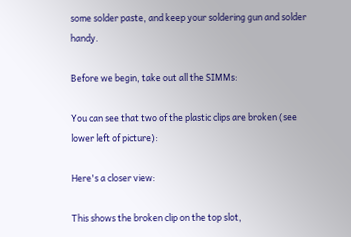some solder paste, and keep your soldering gun and solder handy.

Before we begin, take out all the SIMMs:

You can see that two of the plastic clips are broken (see lower left of picture):

Here's a closer view:

This shows the broken clip on the top slot,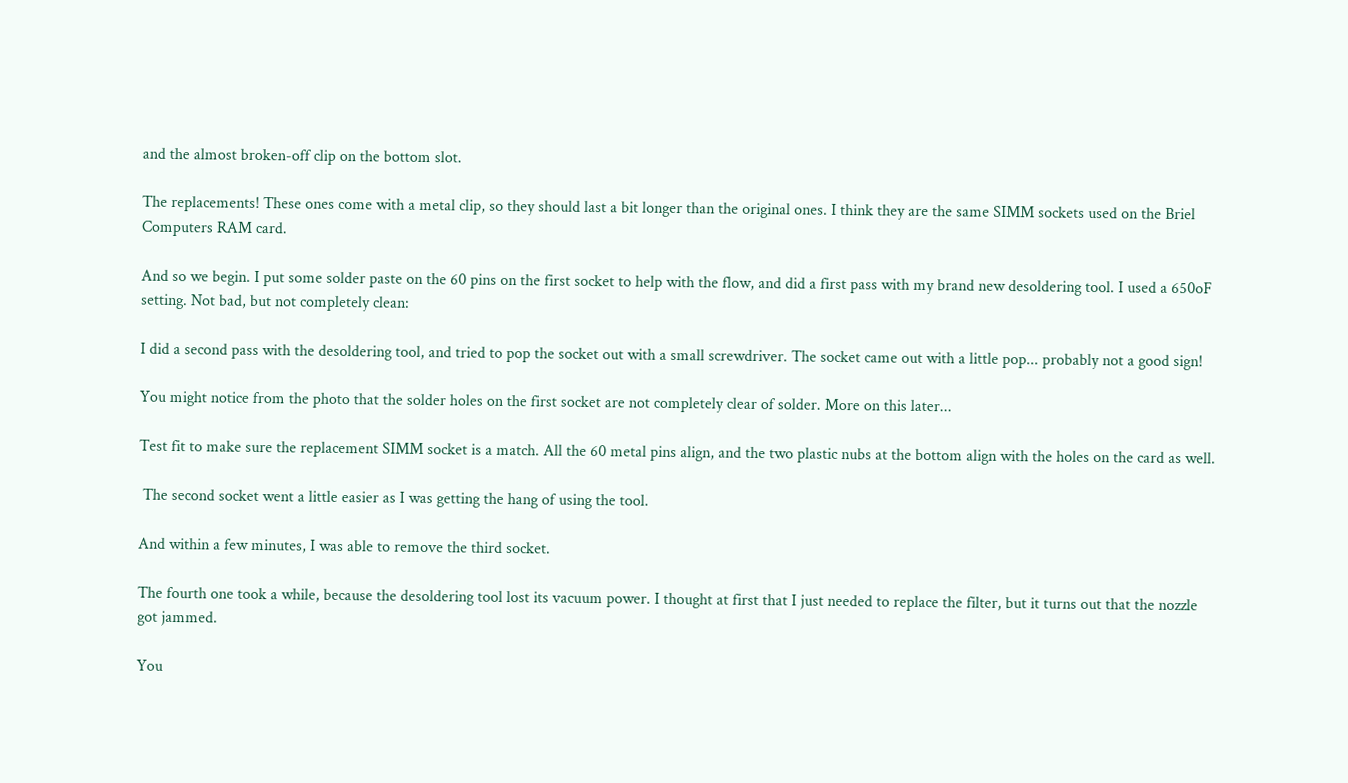and the almost broken-off clip on the bottom slot.

The replacements! These ones come with a metal clip, so they should last a bit longer than the original ones. I think they are the same SIMM sockets used on the Briel Computers RAM card.

And so we begin. I put some solder paste on the 60 pins on the first socket to help with the flow, and did a first pass with my brand new desoldering tool. I used a 650oF setting. Not bad, but not completely clean:

I did a second pass with the desoldering tool, and tried to pop the socket out with a small screwdriver. The socket came out with a little pop... probably not a good sign!

You might notice from the photo that the solder holes on the first socket are not completely clear of solder. More on this later...

Test fit to make sure the replacement SIMM socket is a match. All the 60 metal pins align, and the two plastic nubs at the bottom align with the holes on the card as well.

 The second socket went a little easier as I was getting the hang of using the tool.

And within a few minutes, I was able to remove the third socket.

The fourth one took a while, because the desoldering tool lost its vacuum power. I thought at first that I just needed to replace the filter, but it turns out that the nozzle got jammed.

You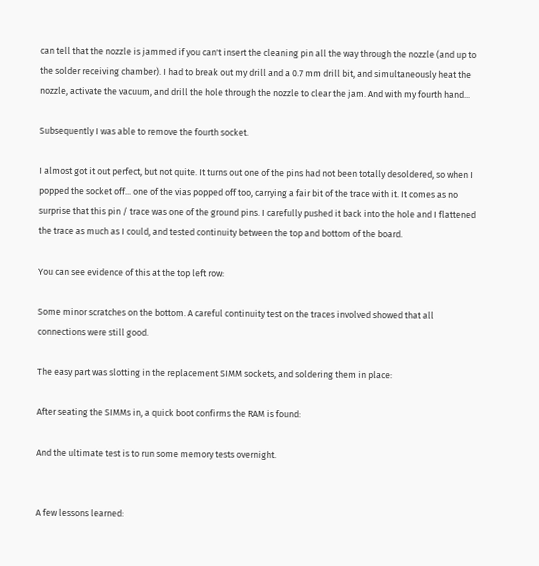can tell that the nozzle is jammed if you can't insert the cleaning pin all the way through the nozzle (and up to the solder receiving chamber). I had to break out my drill and a 0.7 mm drill bit, and simultaneously heat the nozzle, activate the vacuum, and drill the hole through the nozzle to clear the jam. And with my fourth hand...

Subsequently I was able to remove the fourth socket.

I almost got it out perfect, but not quite. It turns out one of the pins had not been totally desoldered, so when I popped the socket off... one of the vias popped off too, carrying a fair bit of the trace with it. It comes as no surprise that this pin / trace was one of the ground pins. I carefully pushed it back into the hole and I flattened the trace as much as I could, and tested continuity between the top and bottom of the board.

You can see evidence of this at the top left row:

Some minor scratches on the bottom. A careful continuity test on the traces involved showed that all connections were still good.

The easy part was slotting in the replacement SIMM sockets, and soldering them in place:

After seating the SIMMs in, a quick boot confirms the RAM is found:

And the ultimate test is to run some memory tests overnight.


A few lessons learned: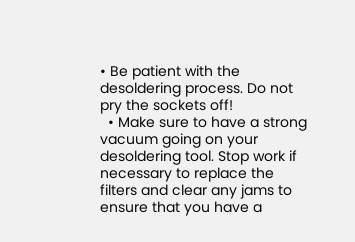• Be patient with the desoldering process. Do not pry the sockets off!
  • Make sure to have a strong vacuum going on your desoldering tool. Stop work if necessary to replace the filters and clear any jams to ensure that you have a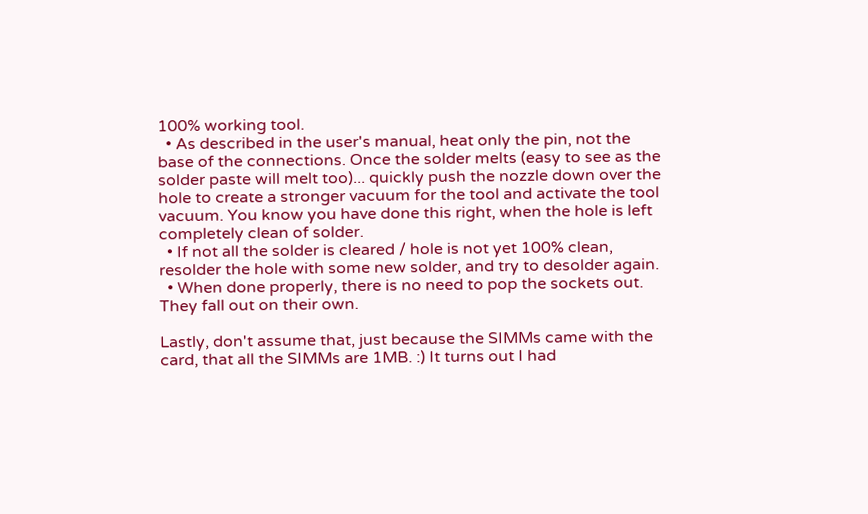100% working tool.
  • As described in the user's manual, heat only the pin, not the base of the connections. Once the solder melts (easy to see as the solder paste will melt too)... quickly push the nozzle down over the hole to create a stronger vacuum for the tool and activate the tool vacuum. You know you have done this right, when the hole is left completely clean of solder.
  • If not all the solder is cleared / hole is not yet 100% clean, resolder the hole with some new solder, and try to desolder again.
  • When done properly, there is no need to pop the sockets out. They fall out on their own.

Lastly, don't assume that, just because the SIMMs came with the card, that all the SIMMs are 1MB. :) It turns out I had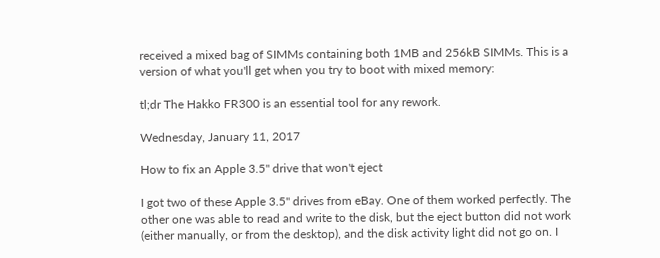received a mixed bag of SIMMs containing both 1MB and 256kB SIMMs. This is a version of what you'll get when you try to boot with mixed memory:

tl;dr The Hakko FR300 is an essential tool for any rework.

Wednesday, January 11, 2017

How to fix an Apple 3.5" drive that won't eject

I got two of these Apple 3.5" drives from eBay. One of them worked perfectly. The other one was able to read and write to the disk, but the eject button did not work (either manually, or from the desktop), and the disk activity light did not go on. I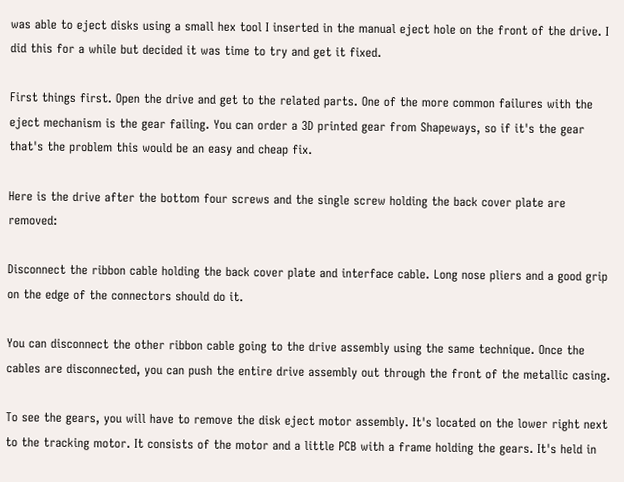was able to eject disks using a small hex tool I inserted in the manual eject hole on the front of the drive. I did this for a while but decided it was time to try and get it fixed.

First things first. Open the drive and get to the related parts. One of the more common failures with the eject mechanism is the gear failing. You can order a 3D printed gear from Shapeways, so if it's the gear that's the problem this would be an easy and cheap fix.

Here is the drive after the bottom four screws and the single screw holding the back cover plate are removed:

Disconnect the ribbon cable holding the back cover plate and interface cable. Long nose pliers and a good grip on the edge of the connectors should do it.

You can disconnect the other ribbon cable going to the drive assembly using the same technique. Once the cables are disconnected, you can push the entire drive assembly out through the front of the metallic casing.

To see the gears, you will have to remove the disk eject motor assembly. It's located on the lower right next to the tracking motor. It consists of the motor and a little PCB with a frame holding the gears. It's held in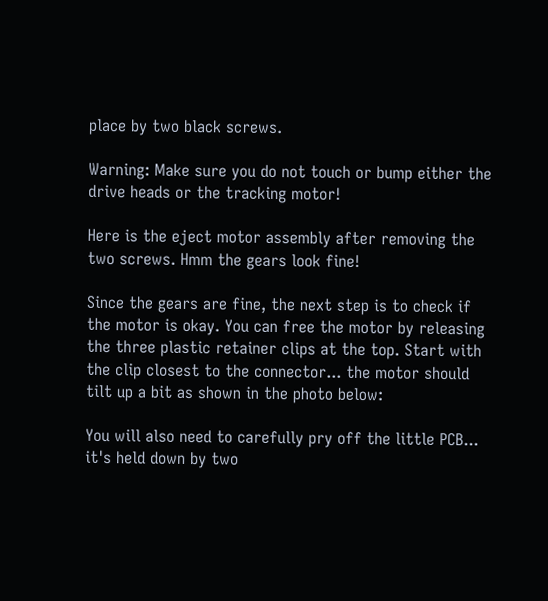place by two black screws.

Warning: Make sure you do not touch or bump either the drive heads or the tracking motor!

Here is the eject motor assembly after removing the two screws. Hmm the gears look fine!

Since the gears are fine, the next step is to check if the motor is okay. You can free the motor by releasing the three plastic retainer clips at the top. Start with the clip closest to the connector... the motor should tilt up a bit as shown in the photo below:

You will also need to carefully pry off the little PCB... it's held down by two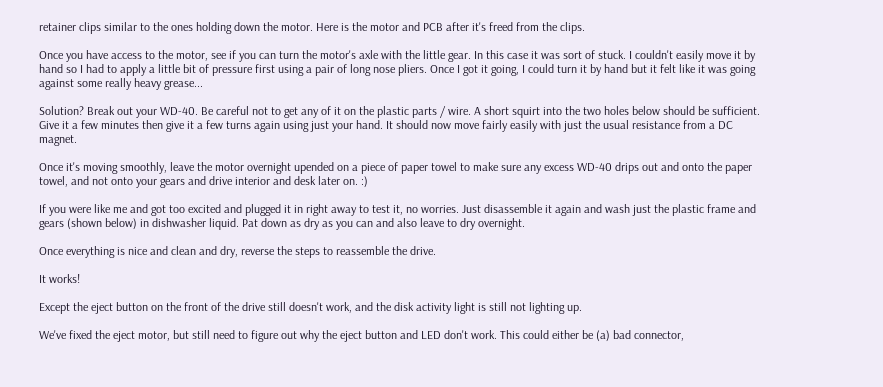retainer clips similar to the ones holding down the motor. Here is the motor and PCB after it's freed from the clips.

Once you have access to the motor, see if you can turn the motor's axle with the little gear. In this case it was sort of stuck. I couldn't easily move it by hand so I had to apply a little bit of pressure first using a pair of long nose pliers. Once I got it going, I could turn it by hand but it felt like it was going against some really heavy grease...

Solution? Break out your WD-40. Be careful not to get any of it on the plastic parts / wire. A short squirt into the two holes below should be sufficient. Give it a few minutes then give it a few turns again using just your hand. It should now move fairly easily with just the usual resistance from a DC magnet.

Once it's moving smoothly, leave the motor overnight upended on a piece of paper towel to make sure any excess WD-40 drips out and onto the paper towel, and not onto your gears and drive interior and desk later on. :)

If you were like me and got too excited and plugged it in right away to test it, no worries. Just disassemble it again and wash just the plastic frame and gears (shown below) in dishwasher liquid. Pat down as dry as you can and also leave to dry overnight.

Once everything is nice and clean and dry, reverse the steps to reassemble the drive.

It works!

Except the eject button on the front of the drive still doesn't work, and the disk activity light is still not lighting up.

We've fixed the eject motor, but still need to figure out why the eject button and LED don't work. This could either be (a) bad connector,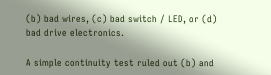(b) bad wires, (c) bad switch / LED, or (d) bad drive electronics.

A simple continuity test ruled out (b) and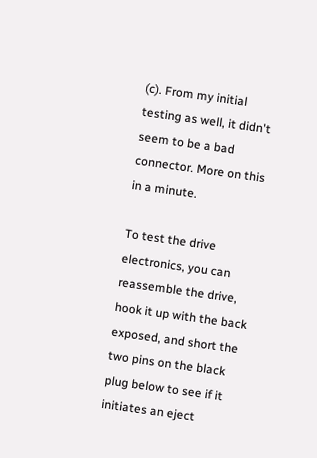(c). From my initial testing as well, it didn't seem to be a bad connector. More on this in a minute.

To test the drive electronics, you can reassemble the drive, hook it up with the back exposed, and short the two pins on the black plug below to see if it initiates an eject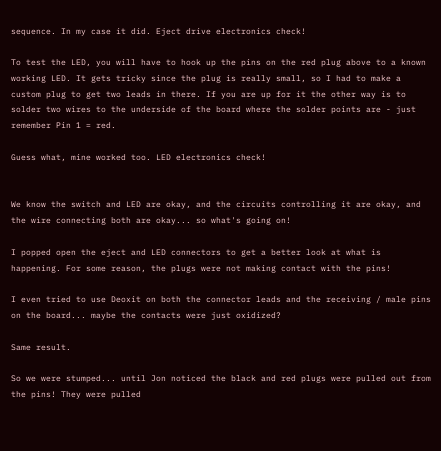sequence. In my case it did. Eject drive electronics check!

To test the LED, you will have to hook up the pins on the red plug above to a known working LED. It gets tricky since the plug is really small, so I had to make a custom plug to get two leads in there. If you are up for it the other way is to solder two wires to the underside of the board where the solder points are - just remember Pin 1 = red.

Guess what, mine worked too. LED electronics check!


We know the switch and LED are okay, and the circuits controlling it are okay, and the wire connecting both are okay... so what's going on!

I popped open the eject and LED connectors to get a better look at what is happening. For some reason, the plugs were not making contact with the pins!

I even tried to use Deoxit on both the connector leads and the receiving / male pins on the board... maybe the contacts were just oxidized?

Same result.

So we were stumped... until Jon noticed the black and red plugs were pulled out from the pins! They were pulled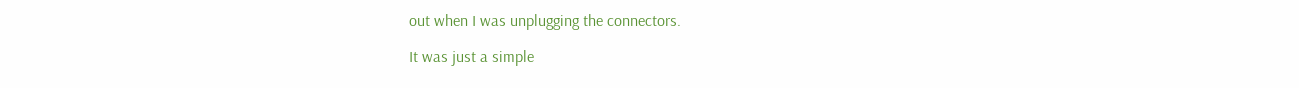out when I was unplugging the connectors.

It was just a simple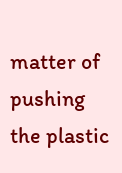matter of pushing the plastic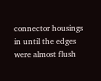connector housings in until the edges were almost flush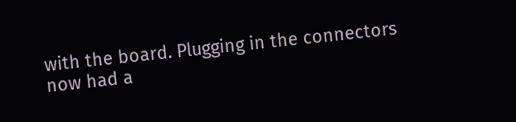with the board. Plugging in the connectors now had a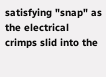satisfying "snap" as the electrical crimps slid into the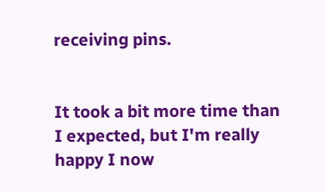receiving pins.


It took a bit more time than I expected, but I'm really happy I now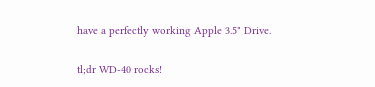have a perfectly working Apple 3.5" Drive.

tl;dr WD-40 rocks!